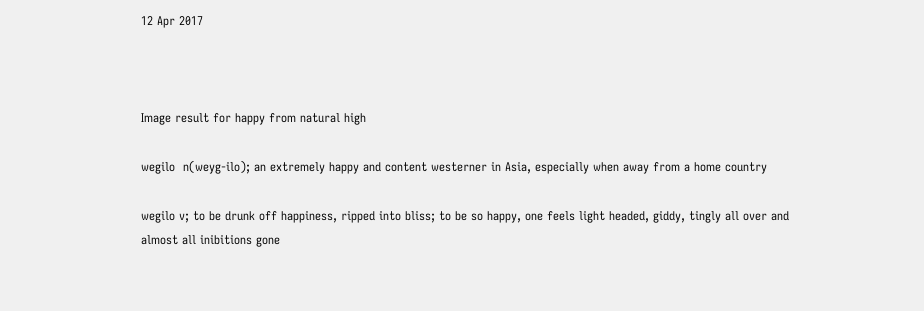12 Apr 2017



Image result for happy from natural high

wegilo  n(weyg-ilo); an extremely happy and content westerner in Asia, especially when away from a home country

wegilo v; to be drunk off happiness, ripped into bliss; to be so happy, one feels light headed, giddy, tingly all over and almost all inibitions gone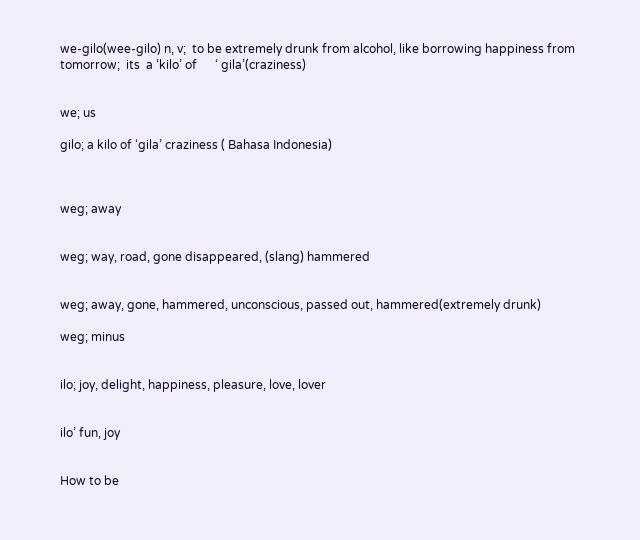we-gilo(wee-gilo) n, v;  to be extremely drunk from alcohol, like borrowing happiness from tomorrow;  its  a ‘kilo’ of      ‘ gila’(craziness)


we; us

gilo; a kilo of ‘gila’ craziness ( Bahasa Indonesia)



weg; away


weg; way, road, gone disappeared, (slang) hammered


weg; away, gone, hammered, unconscious, passed out, hammered(extremely drunk)

weg; minus


ilo; joy, delight, happiness, pleasure, love, lover


ilo’ fun, joy


How to be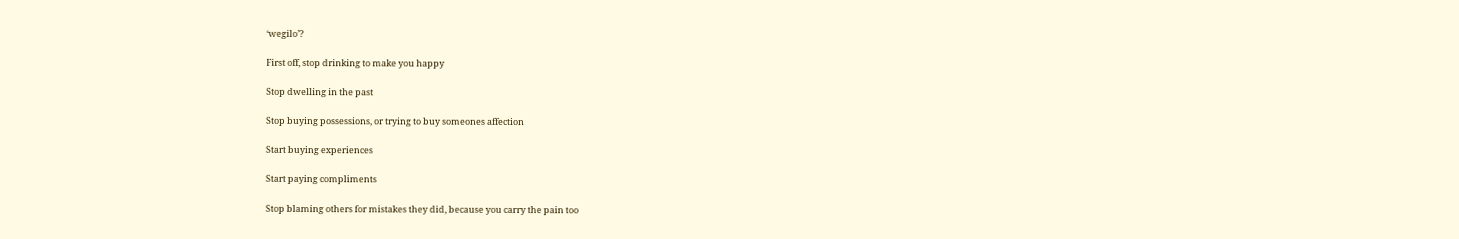‘wegilo’?

First off, stop drinking to make you happy

Stop dwelling in the past

Stop buying possessions, or trying to buy someones affection

Start buying experiences

Start paying compliments

Stop blaming others for mistakes they did, because you carry the pain too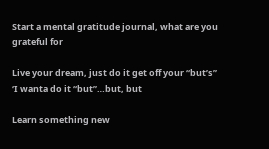Start a mental gratitude journal, what are you grateful for

Live your dream, just do it get off your “but’s” ‘I wanta do it “but”…but, but

Learn something new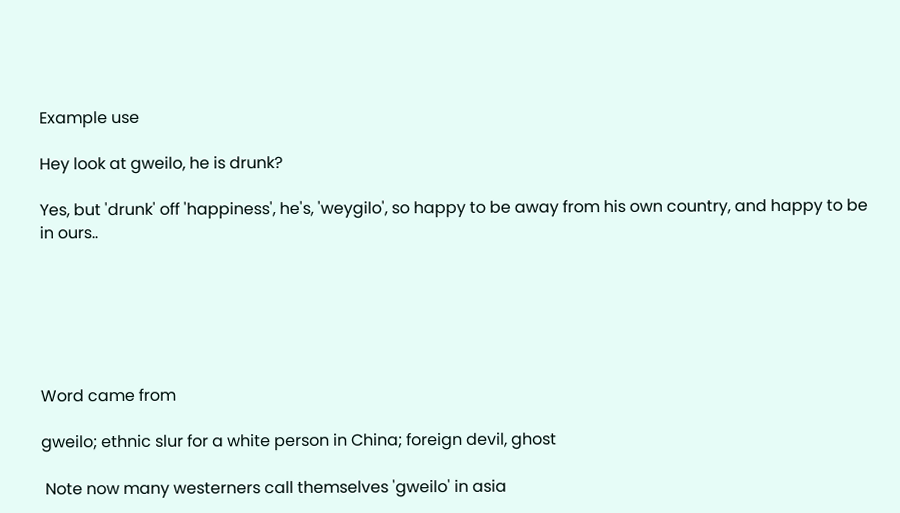Example use

Hey look at gweilo, he is drunk?

Yes, but 'drunk' off 'happiness', he's, 'weygilo', so happy to be away from his own country, and happy to be in ours..






Word came from

gweilo; ethnic slur for a white person in China; foreign devil, ghost

 Note now many westerners call themselves 'gweilo' in asia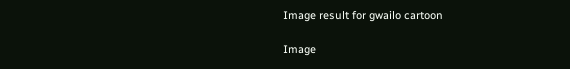Image result for gwailo cartoon

Image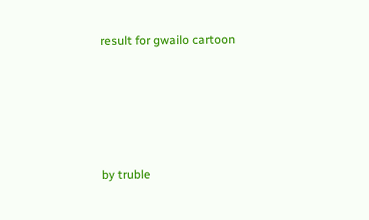result for gwailo cartoon





by truble